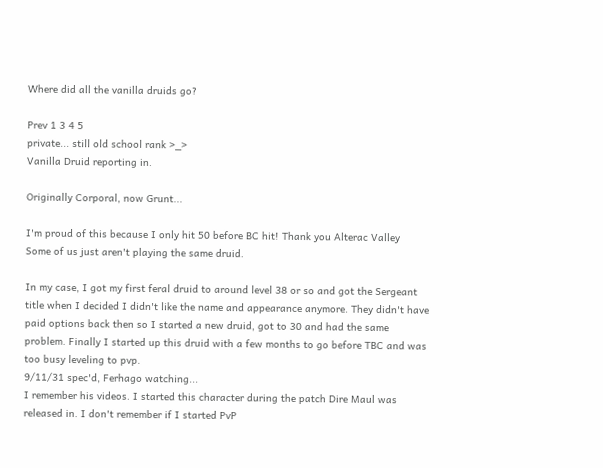Where did all the vanilla druids go?

Prev 1 3 4 5
private... still old school rank >_>
Vanilla Druid reporting in.

Originally Corporal, now Grunt...

I'm proud of this because I only hit 50 before BC hit! Thank you Alterac Valley
Some of us just aren't playing the same druid.

In my case, I got my first feral druid to around level 38 or so and got the Sergeant title when I decided I didn't like the name and appearance anymore. They didn't have paid options back then so I started a new druid, got to 30 and had the same problem. Finally I started up this druid with a few months to go before TBC and was too busy leveling to pvp.
9/11/31 spec'd, Ferhago watching...
I remember his videos. I started this character during the patch Dire Maul was released in. I don't remember if I started PvP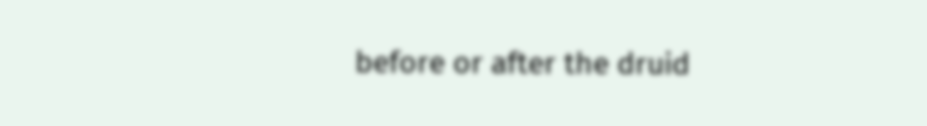before or after the druid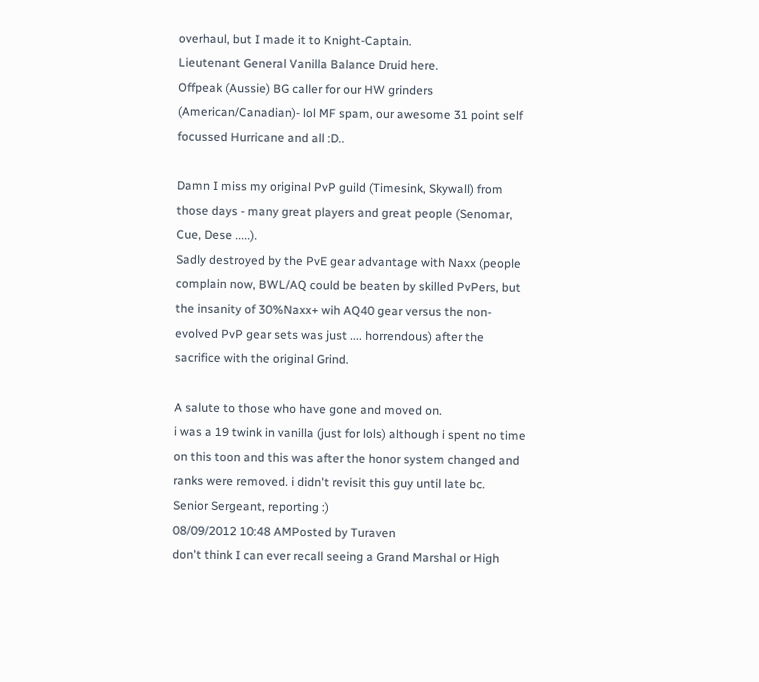overhaul, but I made it to Knight-Captain.
Lieutenant General Vanilla Balance Druid here.
Offpeak (Aussie) BG caller for our HW grinders (American/Canadian)- lol MF spam, our awesome 31 point self focussed Hurricane and all :D..

Damn I miss my original PvP guild (Timesink, Skywall) from those days - many great players and great people (Senomar, Cue, Dese .....).
Sadly destroyed by the PvE gear advantage with Naxx (people complain now, BWL/AQ could be beaten by skilled PvPers, but the insanity of 30%Naxx+ wih AQ40 gear versus the non-evolved PvP gear sets was just .... horrendous) after the sacrifice with the original Grind.

A salute to those who have gone and moved on.
i was a 19 twink in vanilla (just for lols) although i spent no time on this toon and this was after the honor system changed and ranks were removed. i didn't revisit this guy until late bc.
Senior Sergeant, reporting :)
08/09/2012 10:48 AMPosted by Turaven
don't think I can ever recall seeing a Grand Marshal or High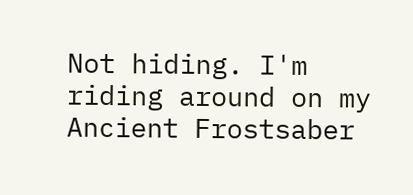Not hiding. I'm riding around on my Ancient Frostsaber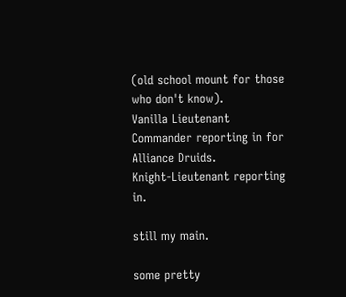(old school mount for those who don't know).
Vanilla Lieutenant Commander reporting in for Alliance Druids.
Knight-Lieutenant reporting in.

still my main.

some pretty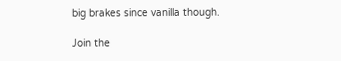big brakes since vanilla though.

Join the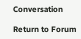Conversation

Return to Forum